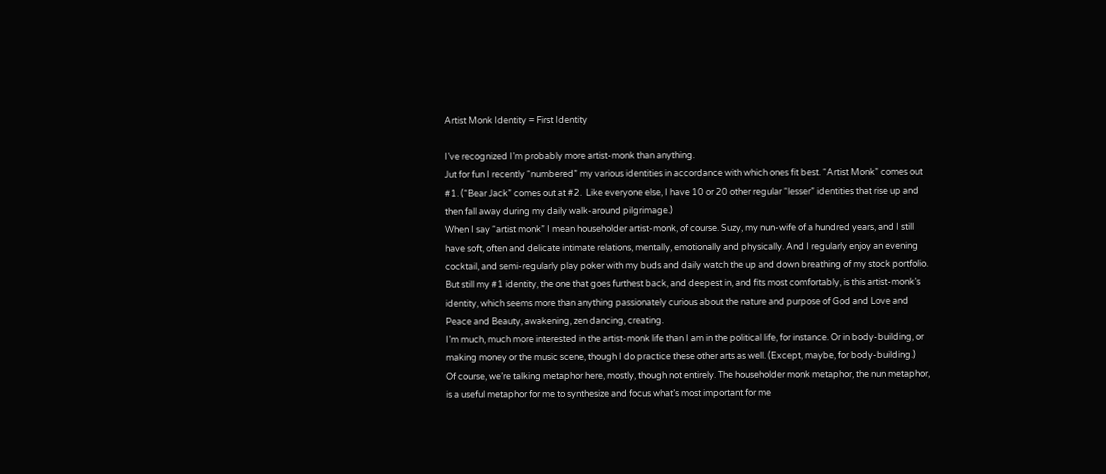Artist Monk Identity = First Identity

I’ve recognized I’m probably more artist-monk than anything.
Jut for fun I recently “numbered” my various identities in accordance with which ones fit best. “Artist Monk” comes out #1. (“Bear Jack” comes out at #2.  Like everyone else, I have 10 or 20 other regular “lesser” identities that rise up and then fall away during my daily walk-around pilgrimage.)
When I say “artist monk” I mean householder artist-monk, of course. Suzy, my nun-wife of a hundred years, and I still have soft, often and delicate intimate relations, mentally, emotionally and physically. And I regularly enjoy an evening cocktail, and semi-regularly play poker with my buds and daily watch the up and down breathing of my stock portfolio. But still my #1 identity, the one that goes furthest back, and deepest in, and fits most comfortably, is this artist-monk’s identity, which seems more than anything passionately curious about the nature and purpose of God and Love and Peace and Beauty, awakening, zen dancing, creating.
I’m much, much more interested in the artist-monk life than I am in the political life, for instance. Or in body-building, or making money or the music scene, though I do practice these other arts as well. (Except, maybe, for body-building.)
Of course, we’re talking metaphor here, mostly, though not entirely. The householder monk metaphor, the nun metaphor, is a useful metaphor for me to synthesize and focus what’s most important for me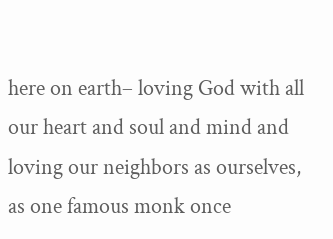here on earth– loving God with all our heart and soul and mind and loving our neighbors as ourselves, as one famous monk once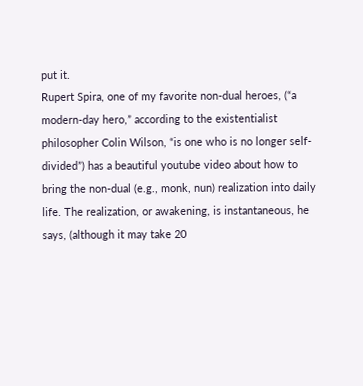put it.
Rupert Spira, one of my favorite non-dual heroes, (“a modern-day hero,” according to the existentialist philosopher Colin Wilson, “is one who is no longer self-divided”) has a beautiful youtube video about how to bring the non-dual (e.g., monk, nun) realization into daily life. The realization, or awakening, is instantaneous, he says, (although it may take 20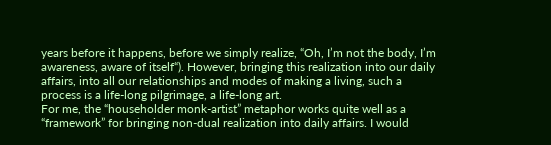years before it happens, before we simply realize, “Oh, I’m not the body, I’m awareness, aware of itself“). However, bringing this realization into our daily affairs, into all our relationships and modes of making a living, such a process is a life-long pilgrimage, a life-long art.
For me, the “householder monk-artist” metaphor works quite well as a “framework” for bringing non-dual realization into daily affairs. I would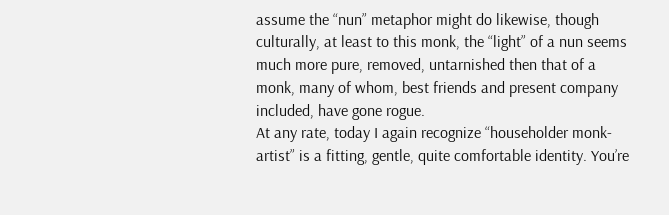assume the “nun” metaphor might do likewise, though culturally, at least to this monk, the “light” of a nun seems much more pure, removed, untarnished then that of a monk, many of whom, best friends and present company included, have gone rogue.
At any rate, today I again recognize “householder monk-artist” is a fitting, gentle, quite comfortable identity. You’re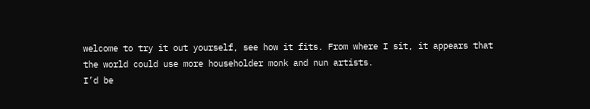welcome to try it out yourself, see how it fits. From where I sit, it appears that the world could use more householder monk and nun artists.
I’d be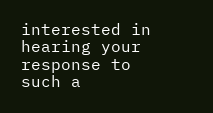interested in hearing your response to such a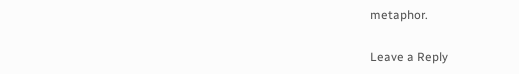metaphor.

Leave a Reply